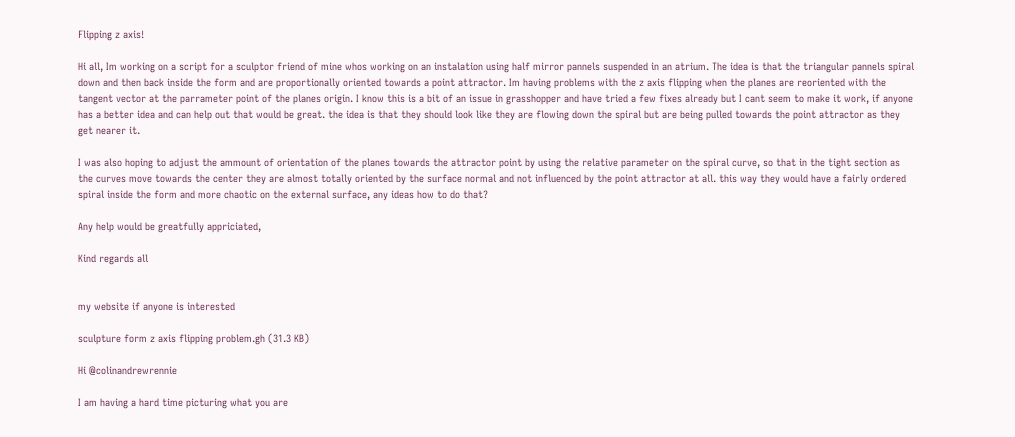Flipping z axis!

Hi all, Im working on a script for a sculptor friend of mine whos working on an instalation using half mirror pannels suspended in an atrium. The idea is that the triangular pannels spiral down and then back inside the form and are proportionally oriented towards a point attractor. Im having problems with the z axis flipping when the planes are reoriented with the tangent vector at the parrameter point of the planes origin. I know this is a bit of an issue in grasshopper and have tried a few fixes already but I cant seem to make it work, if anyone has a better idea and can help out that would be great. the idea is that they should look like they are flowing down the spiral but are being pulled towards the point attractor as they get nearer it.

I was also hoping to adjust the ammount of orientation of the planes towards the attractor point by using the relative parameter on the spiral curve, so that in the tight section as the curves move towards the center they are almost totally oriented by the surface normal and not influenced by the point attractor at all. this way they would have a fairly ordered spiral inside the form and more chaotic on the external surface, any ideas how to do that?

Any help would be greatfully appriciated,

Kind regards all


my website if anyone is interested

sculpture form z axis flipping problem.gh (31.3 KB)

Hi @colinandrewrennie

I am having a hard time picturing what you are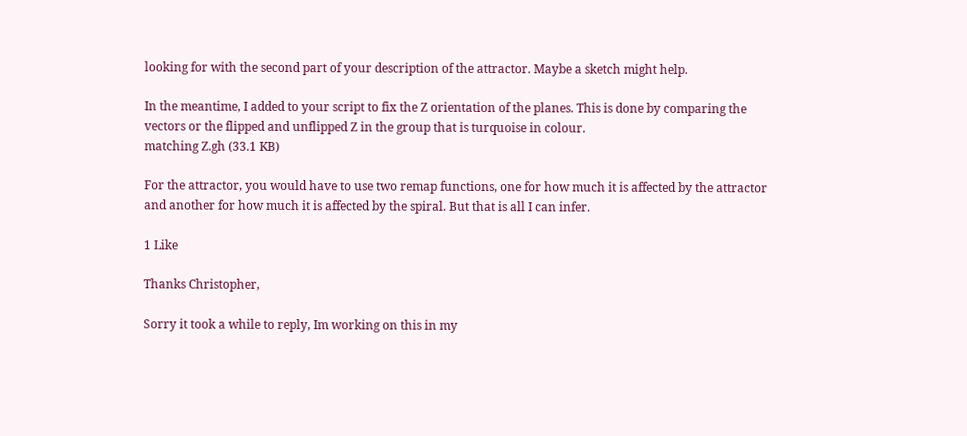looking for with the second part of your description of the attractor. Maybe a sketch might help.

In the meantime, I added to your script to fix the Z orientation of the planes. This is done by comparing the vectors or the flipped and unflipped Z in the group that is turquoise in colour.
matching Z.gh (33.1 KB)

For the attractor, you would have to use two remap functions, one for how much it is affected by the attractor and another for how much it is affected by the spiral. But that is all I can infer.

1 Like

Thanks Christopher,

Sorry it took a while to reply, Im working on this in my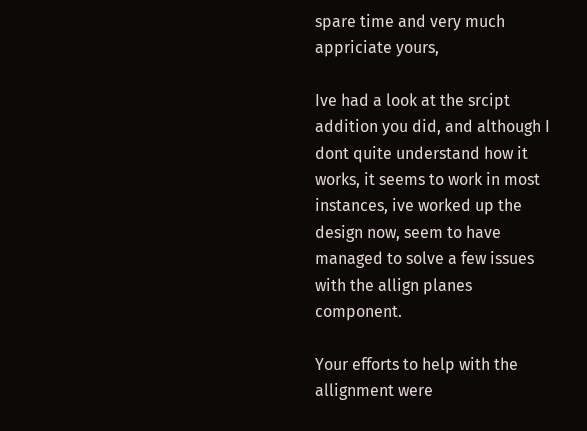spare time and very much appriciate yours,

Ive had a look at the srcipt addition you did, and although I dont quite understand how it works, it seems to work in most instances, ive worked up the design now, seem to have managed to solve a few issues with the allign planes component.

Your efforts to help with the allignment were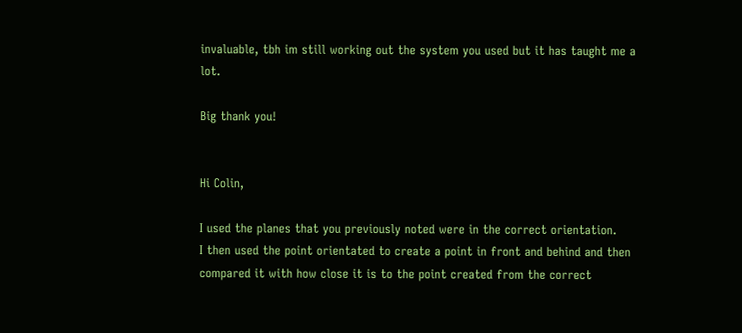invaluable, tbh im still working out the system you used but it has taught me a lot.

Big thank you!


Hi Colin,

I used the planes that you previously noted were in the correct orientation.
I then used the point orientated to create a point in front and behind and then compared it with how close it is to the point created from the correct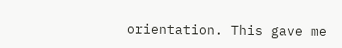orientation. This gave me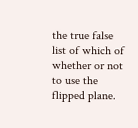the true false list of which of whether or not to use the flipped plane.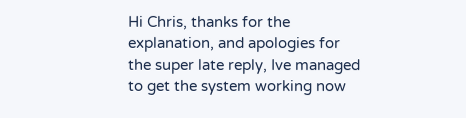Hi Chris, thanks for the explanation, and apologies for the super late reply, Ive managed to get the system working now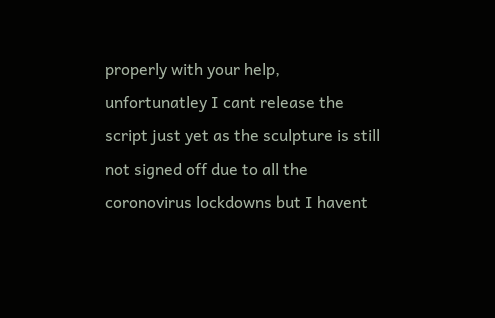properly with your help, unfortunatley I cant release the script just yet as the sculpture is still not signed off due to all the coronovirus lockdowns but I havent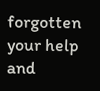forgotten your help and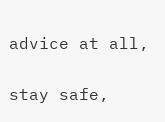advice at all,

stay safe,